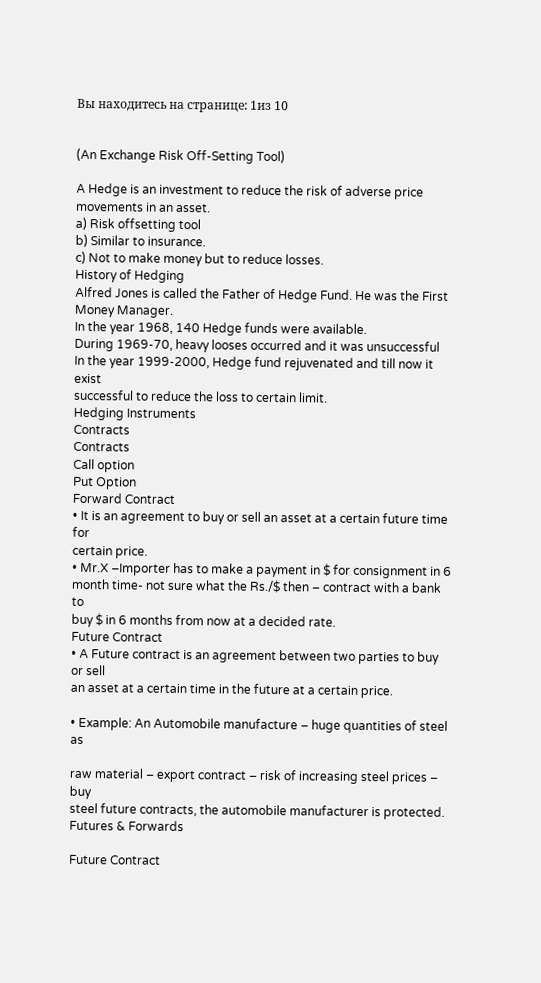Вы находитесь на странице: 1из 10


(An Exchange Risk Off-Setting Tool)

A Hedge is an investment to reduce the risk of adverse price
movements in an asset.
a) Risk offsetting tool
b) Similar to insurance.
c) Not to make money but to reduce losses.
History of Hedging
Alfred Jones is called the Father of Hedge Fund. He was the First
Money Manager.
In the year 1968, 140 Hedge funds were available.
During 1969-70, heavy looses occurred and it was unsuccessful
In the year 1999-2000, Hedge fund rejuvenated and till now it exist
successful to reduce the loss to certain limit.
Hedging Instruments
Contracts
Contracts
Call option
Put Option
Forward Contract
• It is an agreement to buy or sell an asset at a certain future time for
certain price.
• Mr.X –Importer has to make a payment in $ for consignment in 6
month time- not sure what the Rs./$ then – contract with a bank to
buy $ in 6 months from now at a decided rate.
Future Contract
• A Future contract is an agreement between two parties to buy or sell
an asset at a certain time in the future at a certain price.

• Example: An Automobile manufacture – huge quantities of steel as

raw material – export contract – risk of increasing steel prices – buy
steel future contracts, the automobile manufacturer is protected.
Futures & Forwards

Future Contract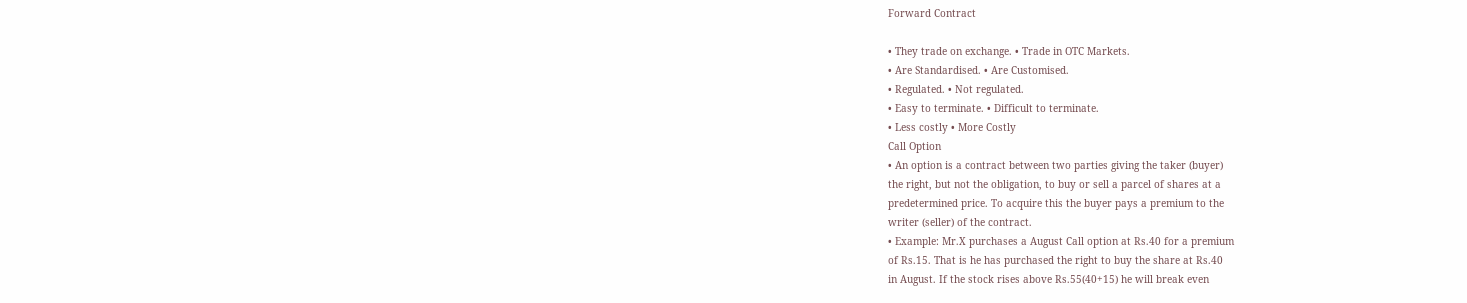Forward Contract

• They trade on exchange. • Trade in OTC Markets.
• Are Standardised. • Are Customised.
• Regulated. • Not regulated.
• Easy to terminate. • Difficult to terminate.
• Less costly • More Costly
Call Option
• An option is a contract between two parties giving the taker (buyer)
the right, but not the obligation, to buy or sell a parcel of shares at a
predetermined price. To acquire this the buyer pays a premium to the
writer (seller) of the contract.
• Example: Mr.X purchases a August Call option at Rs.40 for a premium
of Rs.15. That is he has purchased the right to buy the share at Rs.40
in August. If the stock rises above Rs.55(40+15) he will break even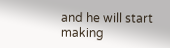and he will start making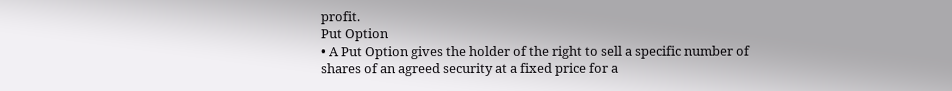profit.
Put Option
• A Put Option gives the holder of the right to sell a specific number of
shares of an agreed security at a fixed price for a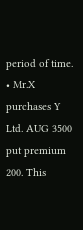period of time.
• Mr.X purchases Y Ltd. AUG 3500 put premium 200. This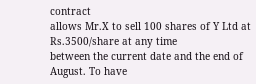contract
allows Mr.X to sell 100 shares of Y Ltd at Rs.3500/share at any time
between the current date and the end of August. To have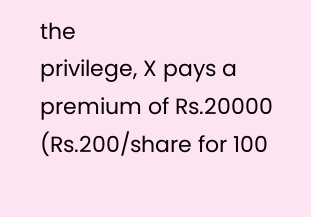the
privilege, X pays a premium of Rs.20000 (Rs.200/share for 100